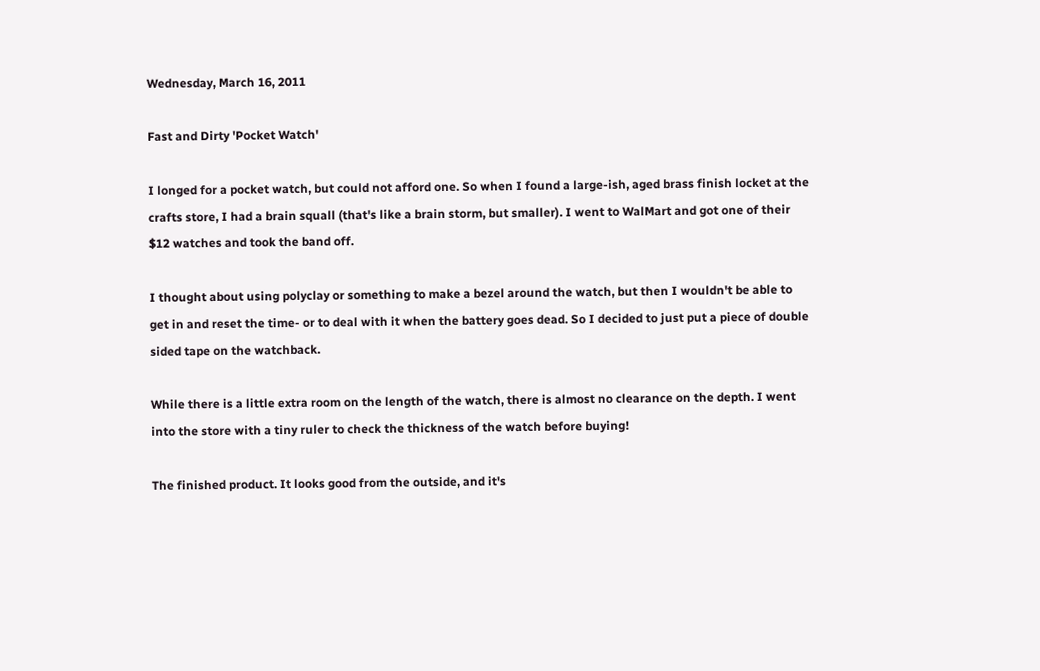Wednesday, March 16, 2011

Fast and Dirty 'Pocket Watch'

I longed for a pocket watch, but could not afford one. So when I found a large-ish, aged brass finish locket at the crafts store, I had a brain squall (that's like a brain storm, but smaller). I went to WalMart and got one of their $12 watches and took the band off.

I thought about using polyclay or something to make a bezel around the watch, but then I wouldn't be able to get in and reset the time- or to deal with it when the battery goes dead. So I decided to just put a piece of double sided tape on the watchback.

While there is a little extra room on the length of the watch, there is almost no clearance on the depth. I went into the store with a tiny ruler to check the thickness of the watch before buying!

The finished product. It looks good from the outside, and it's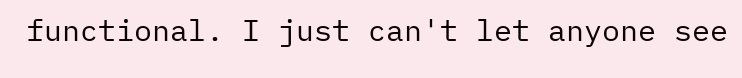functional. I just can't let anyone see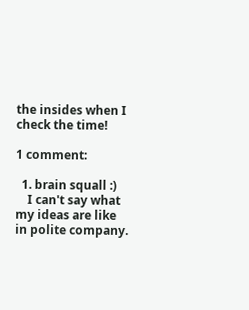the insides when I check the time!

1 comment:

  1. brain squall :)
    I can't say what my ideas are like in polite company.